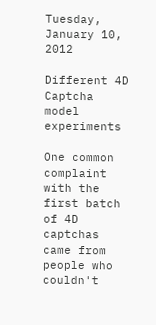Tuesday, January 10, 2012

Different 4D Captcha model experiments

One common complaint with the first batch of 4D captchas came from people who couldn't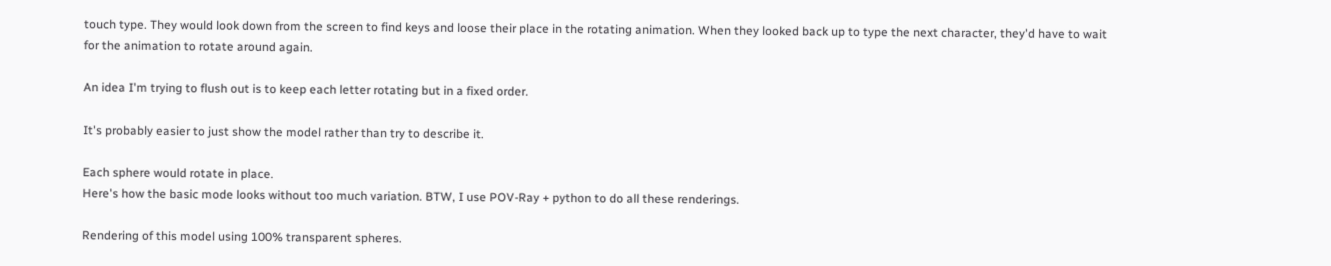touch type. They would look down from the screen to find keys and loose their place in the rotating animation. When they looked back up to type the next character, they'd have to wait for the animation to rotate around again.

An idea I'm trying to flush out is to keep each letter rotating but in a fixed order.

It's probably easier to just show the model rather than try to describe it.

Each sphere would rotate in place.
Here's how the basic mode looks without too much variation. BTW, I use POV-Ray + python to do all these renderings.

Rendering of this model using 100% transparent spheres.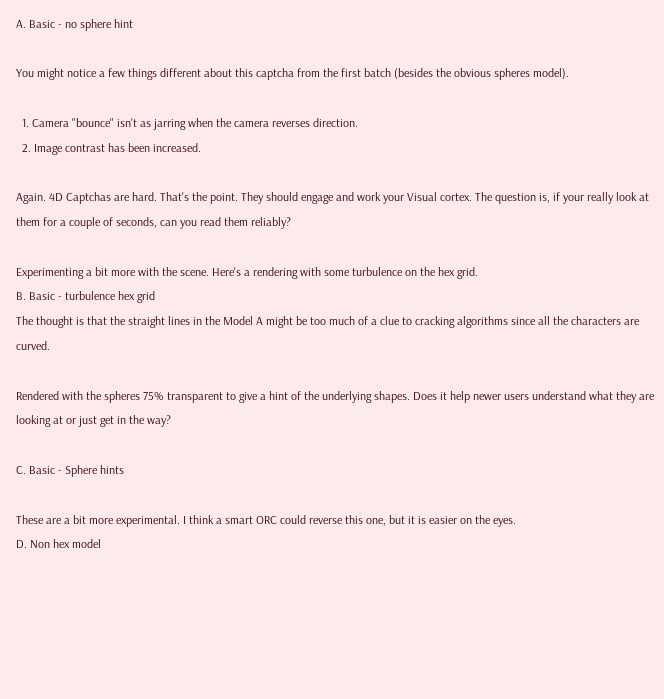A. Basic - no sphere hint

You might notice a few things different about this captcha from the first batch (besides the obvious spheres model).

  1. Camera "bounce" isn't as jarring when the camera reverses direction.
  2. Image contrast has been increased.

Again. 4D Captchas are hard. That's the point. They should engage and work your Visual cortex. The question is, if your really look at them for a couple of seconds, can you read them reliably?

Experimenting a bit more with the scene. Here's a rendering with some turbulence on the hex grid.
B. Basic - turbulence hex grid
The thought is that the straight lines in the Model A might be too much of a clue to cracking algorithms since all the characters are curved.

Rendered with the spheres 75% transparent to give a hint of the underlying shapes. Does it help newer users understand what they are looking at or just get in the way?

C. Basic - Sphere hints

These are a bit more experimental. I think a smart ORC could reverse this one, but it is easier on the eyes.
D. Non hex model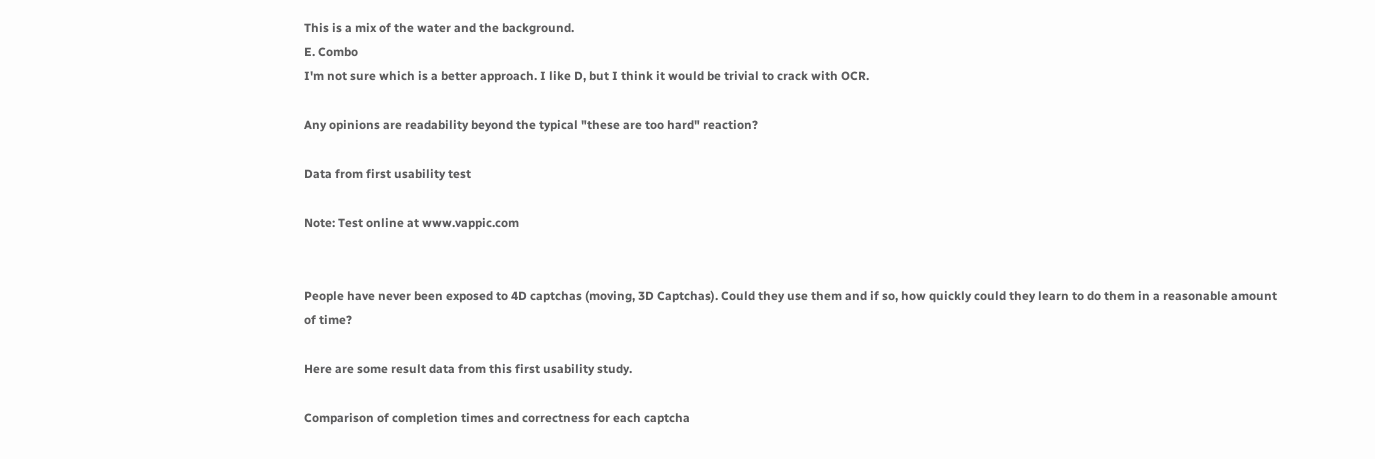This is a mix of the water and the background.
E. Combo
I'm not sure which is a better approach. I like D, but I think it would be trivial to crack with OCR.

Any opinions are readability beyond the typical "these are too hard" reaction?

Data from first usability test

Note: Test online at www.vappic.com


People have never been exposed to 4D captchas (moving, 3D Captchas). Could they use them and if so, how quickly could they learn to do them in a reasonable amount of time?

Here are some result data from this first usability study.

Comparison of completion times and correctness for each captcha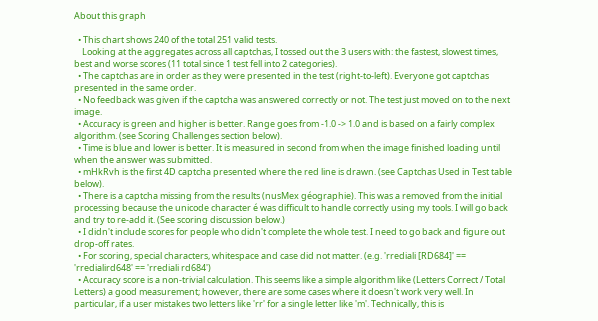About this graph

  • This chart shows 240 of the total 251 valid tests.
    Looking at the aggregates across all captchas, I tossed out the 3 users with: the fastest, slowest times, best and worse scores (11 total since 1 test fell into 2 categories).
  • The captchas are in order as they were presented in the test (right-to-left). Everyone got captchas presented in the same order.
  • No feedback was given if the captcha was answered correctly or not. The test just moved on to the next image.
  • Accuracy is green and higher is better. Range goes from -1.0 -> 1.0 and is based on a fairly complex algorithm. (see Scoring Challenges section below).
  • Time is blue and lower is better. It is measured in second from when the image finished loading until when the answer was submitted.
  • mHkRvh is the first 4D captcha presented where the red line is drawn. (see Captchas Used in Test table below).
  • There is a captcha missing from the results (nusMex géographie). This was a removed from the initial processing because the unicode character é was difficult to handle correctly using my tools. I will go back and try to re-add it. (See scoring discussion below.)
  • I didn't include scores for people who didn't complete the whole test. I need to go back and figure out drop-off rates.
  • For scoring, special characters, whitespace and case did not matter. (e.g. 'rrediali [RD684]' == 'rredialird648' == 'rrediali rd684')
  • Accuracy score is a non-trivial calculation. This seems like a simple algorithm like (Letters Correct / Total Letters) a good measurement; however, there are some cases where it doesn't work very well. In particular, if a user mistakes two letters like 'rr' for a single letter like 'm'. Technically, this is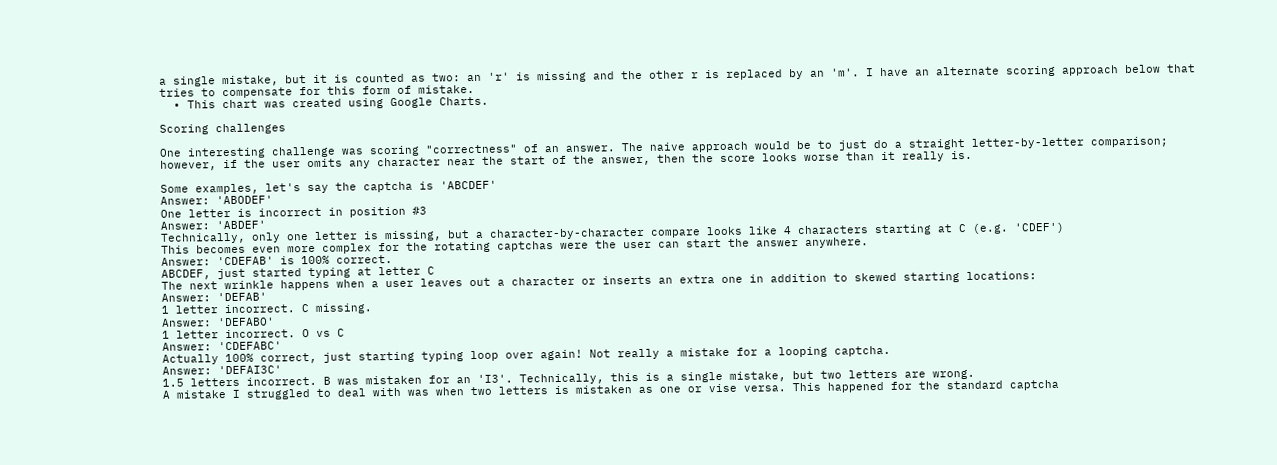a single mistake, but it is counted as two: an 'r' is missing and the other r is replaced by an 'm'. I have an alternate scoring approach below that tries to compensate for this form of mistake.
  • This chart was created using Google Charts.

Scoring challenges

One interesting challenge was scoring "correctness" of an answer. The naive approach would be to just do a straight letter-by-letter comparison; however, if the user omits any character near the start of the answer, then the score looks worse than it really is.

Some examples, let's say the captcha is 'ABCDEF'
Answer: 'ABODEF'
One letter is incorrect in position #3
Answer: 'ABDEF'
Technically, only one letter is missing, but a character-by-character compare looks like 4 characters starting at C (e.g. 'CDEF')
This becomes even more complex for the rotating captchas were the user can start the answer anywhere.
Answer: 'CDEFAB' is 100% correct.
ABCDEF, just started typing at letter C
The next wrinkle happens when a user leaves out a character or inserts an extra one in addition to skewed starting locations:
Answer: 'DEFAB'
1 letter incorrect. C missing.
Answer: 'DEFABO'
1 letter incorrect. O vs C
Answer: 'CDEFABC'
Actually 100% correct, just starting typing loop over again! Not really a mistake for a looping captcha.
Answer: 'DEFAI3C'
1.5 letters incorrect. B was mistaken for an 'I3'. Technically, this is a single mistake, but two letters are wrong.
A mistake I struggled to deal with was when two letters is mistaken as one or vise versa. This happened for the standard captcha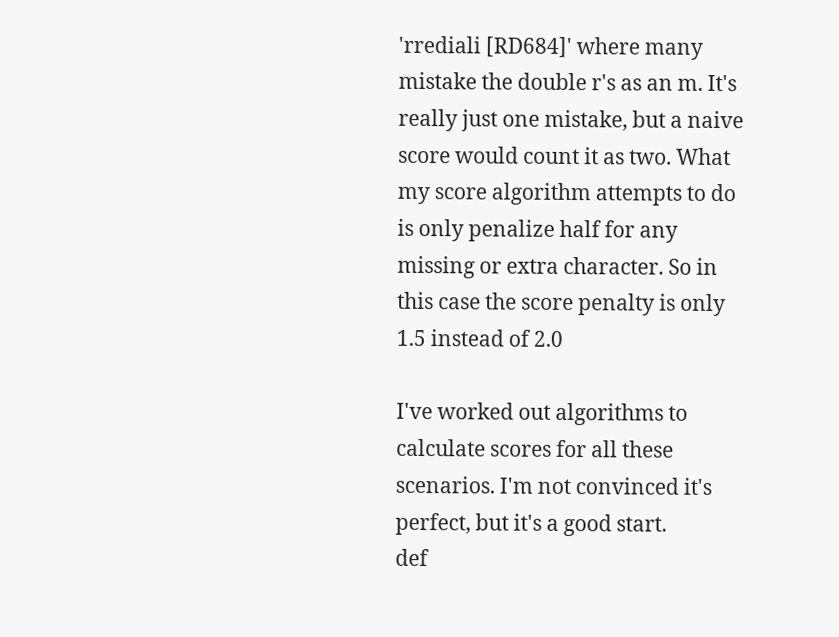'rrediali [RD684]' where many mistake the double r's as an m. It's really just one mistake, but a naive score would count it as two. What my score algorithm attempts to do is only penalize half for any missing or extra character. So in this case the score penalty is only 1.5 instead of 2.0

I've worked out algorithms to calculate scores for all these scenarios. I'm not convinced it's perfect, but it's a good start.
def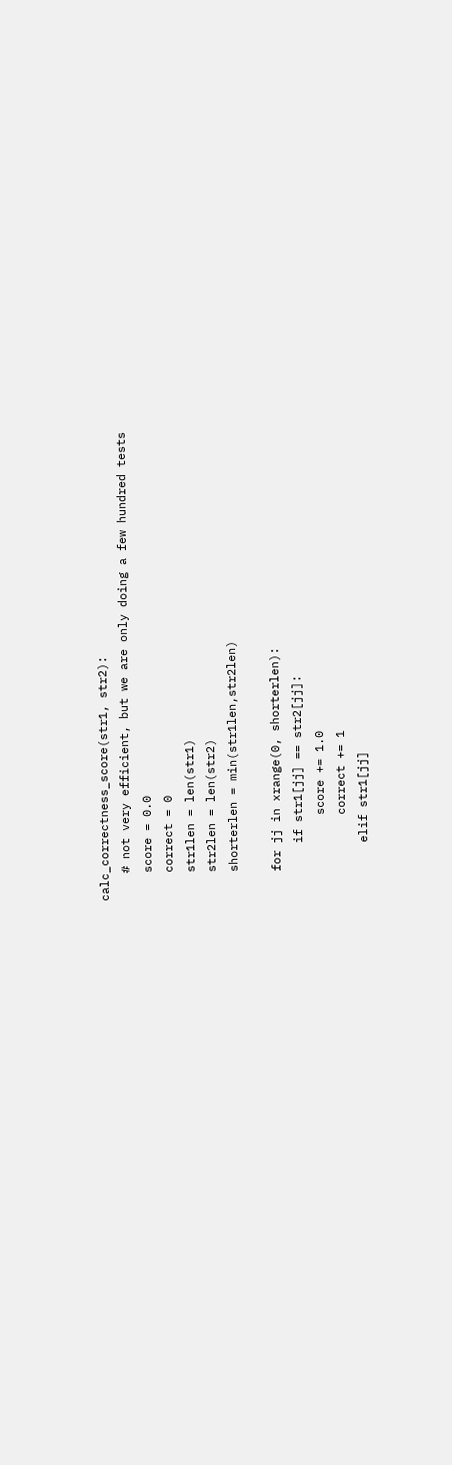calc_correctness_score(str1, str2):
    # not very efficient, but we are only doing a few hundred tests
    score = 0.0
    correct = 0
    str1len = len(str1)
    str2len = len(str2)
    shorterlen = min(str1len,str2len)

    for jj in xrange(0, shorterlen):
        if str1[jj] == str2[jj]:
            score += 1.0
            correct += 1
        elif str1[jj]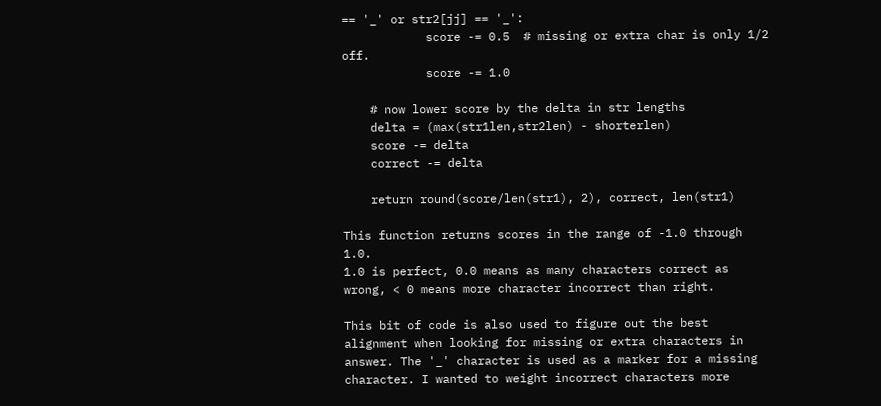== '_' or str2[jj] == '_':
            score -= 0.5  # missing or extra char is only 1/2 off.
            score -= 1.0

    # now lower score by the delta in str lengths
    delta = (max(str1len,str2len) - shorterlen)
    score -= delta
    correct -= delta

    return round(score/len(str1), 2), correct, len(str1)

This function returns scores in the range of -1.0 through 1.0.
1.0 is perfect, 0.0 means as many characters correct as wrong, < 0 means more character incorrect than right.

This bit of code is also used to figure out the best alignment when looking for missing or extra characters in answer. The '_' character is used as a marker for a missing character. I wanted to weight incorrect characters more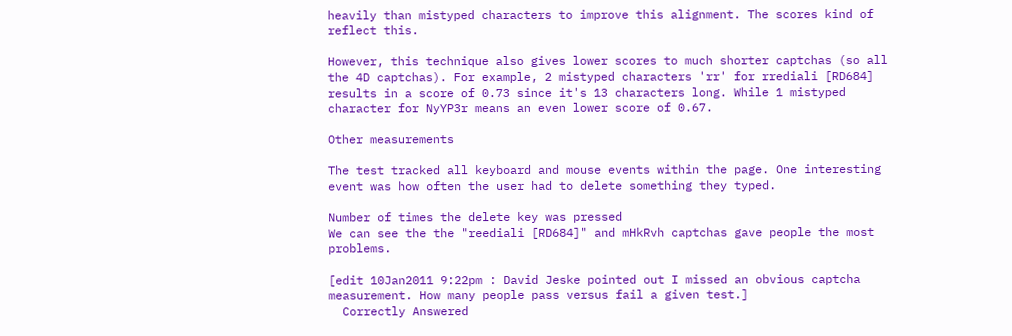heavily than mistyped characters to improve this alignment. The scores kind of reflect this.

However, this technique also gives lower scores to much shorter captchas (so all the 4D captchas). For example, 2 mistyped characters 'rr' for rrediali [RD684] results in a score of 0.73 since it's 13 characters long. While 1 mistyped character for NyYP3r means an even lower score of 0.67.

Other measurements

The test tracked all keyboard and mouse events within the page. One interesting event was how often the user had to delete something they typed.

Number of times the delete key was pressed
We can see the the "reediali [RD684]" and mHkRvh captchas gave people the most problems.

[edit 10Jan2011 9:22pm : David Jeske pointed out I missed an obvious captcha measurement. How many people pass versus fail a given test.]
  Correctly Answered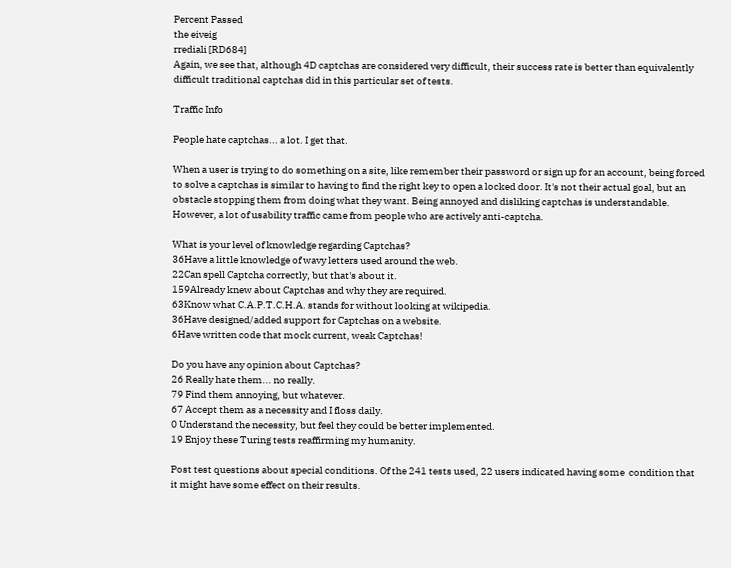Percent Passed
the eiveig
rrediali [RD684]
Again, we see that, although 4D captchas are considered very difficult, their success rate is better than equivalently difficult traditional captchas did in this particular set of tests.

Traffic Info

People hate captchas... a lot. I get that.

When a user is trying to do something on a site, like remember their password or sign up for an account, being forced to solve a captchas is similar to having to find the right key to open a locked door. It's not their actual goal, but an obstacle stopping them from doing what they want. Being annoyed and disliking captchas is understandable. However, a lot of usability traffic came from people who are actively anti-captcha.

What is your level of knowledge regarding Captchas?
36Have a little knowledge of wavy letters used around the web.
22Can spell Captcha correctly, but that's about it.
159Already knew about Captchas and why they are required.
63Know what C.A.P.T.C.H.A. stands for without looking at wikipedia.
36Have designed/added support for Captchas on a website.
6Have written code that mock current, weak Captchas!

Do you have any opinion about Captchas?
26 Really hate them... no really.
79 Find them annoying, but whatever.
67 Accept them as a necessity and I floss daily.
0 Understand the necessity, but feel they could be better implemented.
19 Enjoy these Turing tests reaffirming my humanity.

Post test questions about special conditions. Of the 241 tests used, 22 users indicated having some  condition that it might have some effect on their results.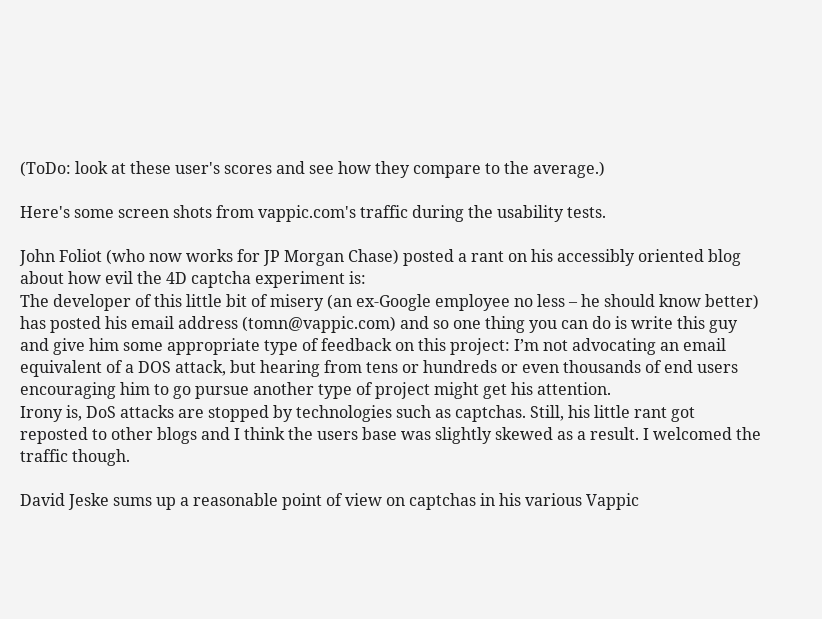(ToDo: look at these user's scores and see how they compare to the average.)

Here's some screen shots from vappic.com's traffic during the usability tests.

John Foliot (who now works for JP Morgan Chase) posted a rant on his accessibly oriented blog about how evil the 4D captcha experiment is:
The developer of this little bit of misery (an ex-Google employee no less – he should know better) has posted his email address (tomn@vappic.com) and so one thing you can do is write this guy and give him some appropriate type of feedback on this project: I’m not advocating an email equivalent of a DOS attack, but hearing from tens or hundreds or even thousands of end users encouraging him to go pursue another type of project might get his attention.
Irony is, DoS attacks are stopped by technologies such as captchas. Still, his little rant got reposted to other blogs and I think the users base was slightly skewed as a result. I welcomed the traffic though.

David Jeske sums up a reasonable point of view on captchas in his various Vappic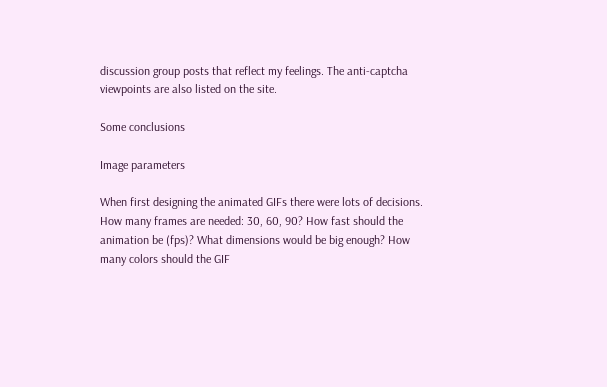discussion group posts that reflect my feelings. The anti-captcha viewpoints are also listed on the site.

Some conclusions

Image parameters

When first designing the animated GIFs there were lots of decisions. How many frames are needed: 30, 60, 90? How fast should the animation be (fps)? What dimensions would be big enough? How many colors should the GIF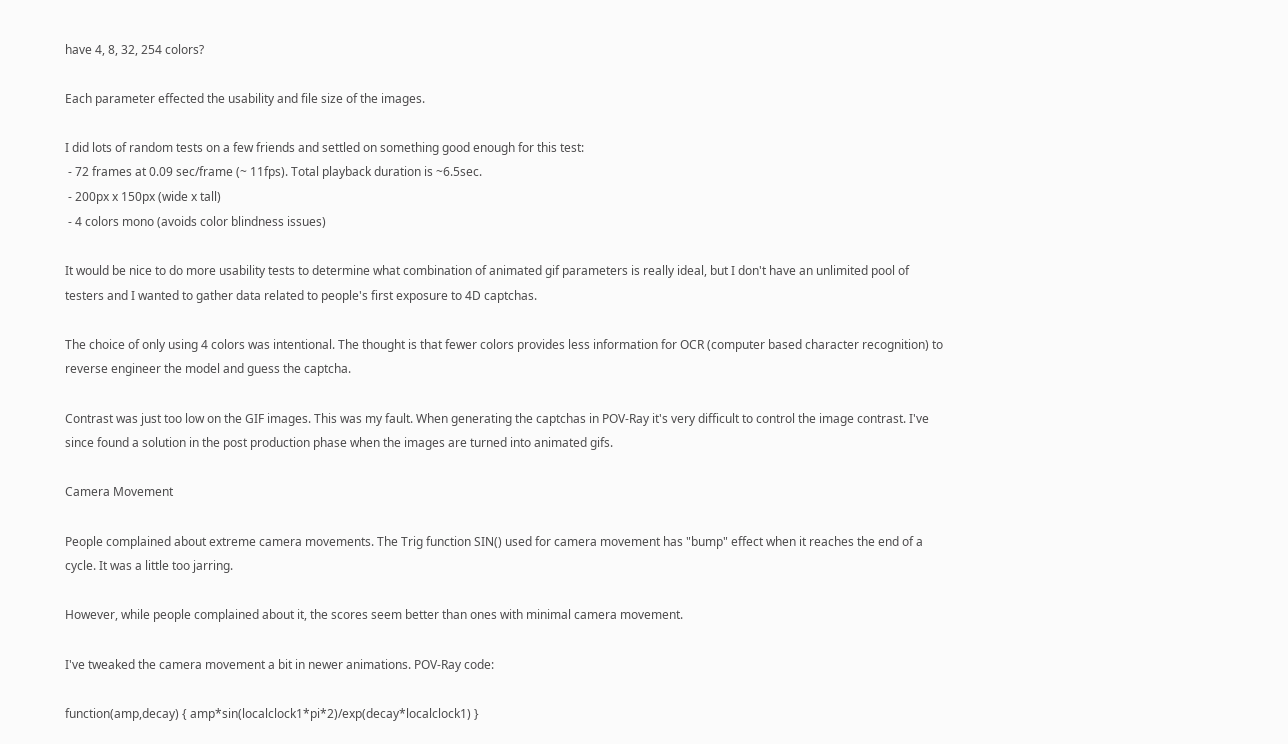have 4, 8, 32, 254 colors?

Each parameter effected the usability and file size of the images.

I did lots of random tests on a few friends and settled on something good enough for this test:
 - 72 frames at 0.09 sec/frame (~ 11fps). Total playback duration is ~6.5sec.
 - 200px x 150px (wide x tall)
 - 4 colors mono (avoids color blindness issues)

It would be nice to do more usability tests to determine what combination of animated gif parameters is really ideal, but I don't have an unlimited pool of testers and I wanted to gather data related to people's first exposure to 4D captchas.

The choice of only using 4 colors was intentional. The thought is that fewer colors provides less information for OCR (computer based character recognition) to reverse engineer the model and guess the captcha.

Contrast was just too low on the GIF images. This was my fault. When generating the captchas in POV-Ray it's very difficult to control the image contrast. I've since found a solution in the post production phase when the images are turned into animated gifs.

Camera Movement

People complained about extreme camera movements. The Trig function SIN() used for camera movement has "bump" effect when it reaches the end of a cycle. It was a little too jarring.

However, while people complained about it, the scores seem better than ones with minimal camera movement.

I've tweaked the camera movement a bit in newer animations. POV-Ray code:

function(amp,decay) { amp*sin(localclock1*pi*2)/exp(decay*localclock1) }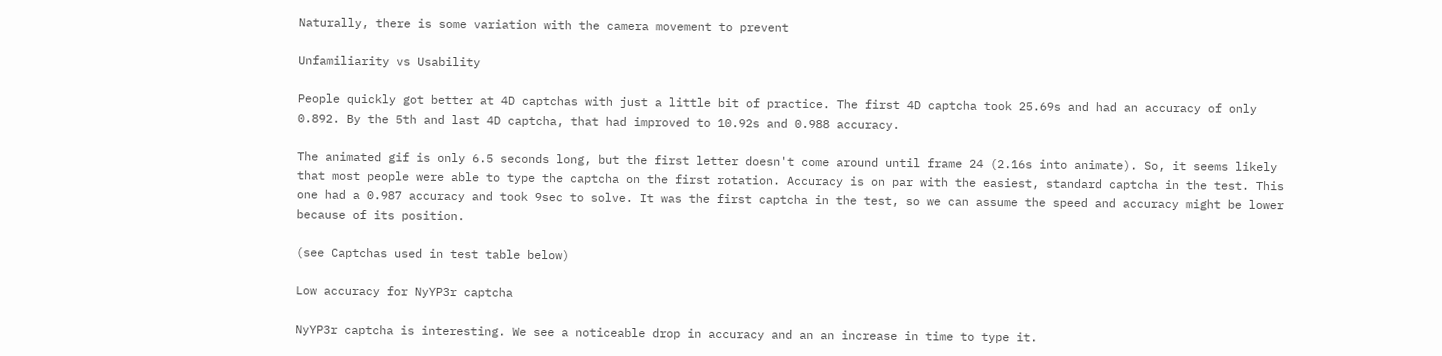Naturally, there is some variation with the camera movement to prevent

Unfamiliarity vs Usability

People quickly got better at 4D captchas with just a little bit of practice. The first 4D captcha took 25.69s and had an accuracy of only 0.892. By the 5th and last 4D captcha, that had improved to 10.92s and 0.988 accuracy.

The animated gif is only 6.5 seconds long, but the first letter doesn't come around until frame 24 (2.16s into animate). So, it seems likely that most people were able to type the captcha on the first rotation. Accuracy is on par with the easiest, standard captcha in the test. This one had a 0.987 accuracy and took 9sec to solve. It was the first captcha in the test, so we can assume the speed and accuracy might be lower because of its position.

(see Captchas used in test table below)

Low accuracy for NyYP3r captcha

NyYP3r captcha is interesting. We see a noticeable drop in accuracy and an an increase in time to type it.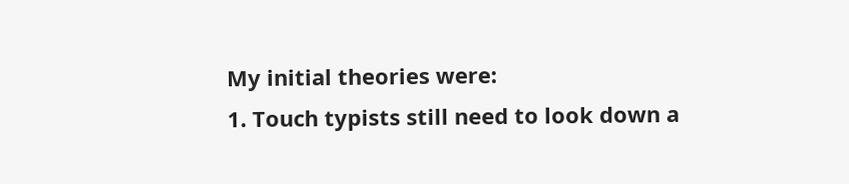My initial theories were:
1. Touch typists still need to look down a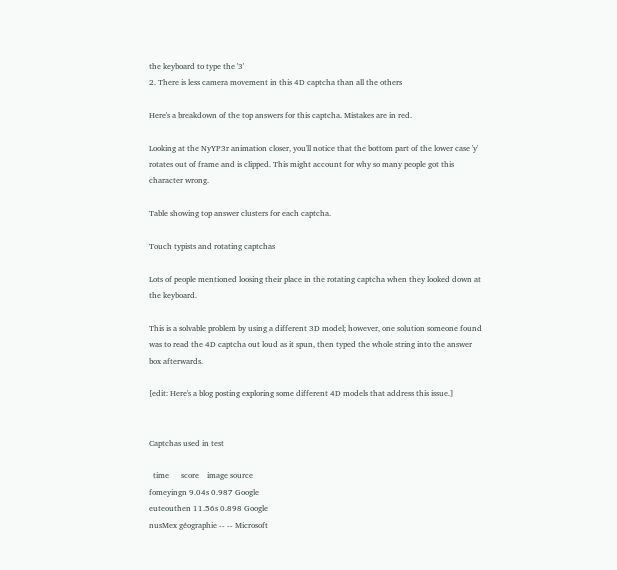the keyboard to type the '3'
2. There is less camera movement in this 4D captcha than all the others

Here's a breakdown of the top answers for this captcha. Mistakes are in red.

Looking at the NyYP3r animation closer, you'll notice that the bottom part of the lower case 'y' rotates out of frame and is clipped. This might account for why so many people got this character wrong.

Table showing top answer clusters for each captcha.

Touch typists and rotating captchas

Lots of people mentioned loosing their place in the rotating captcha when they looked down at the keyboard.

This is a solvable problem by using a different 3D model; however, one solution someone found was to read the 4D captcha out loud as it spun, then typed the whole string into the answer box afterwards.

[edit: Here's a blog posting exploring some different 4D models that address this issue.]


Captchas used in test

  time      score    image source
fomeyingn 9.04s 0.987 Google
euteouthen 11.56s 0.898 Google
nusMex géographie -- -- Microsoft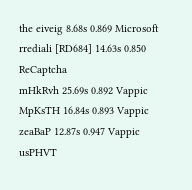the eiveig 8.68s 0.869 Microsoft
rrediali [RD684] 14.63s 0.850 ReCaptcha
mHkRvh 25.69s 0.892 Vappic
MpKsTH 16.84s 0.893 Vappic
zeaBaP 12.87s 0.947 Vappic
usPHVT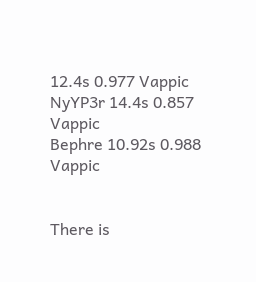12.4s 0.977 Vappic
NyYP3r 14.4s 0.857 Vappic
Bephre 10.92s 0.988 Vappic


There is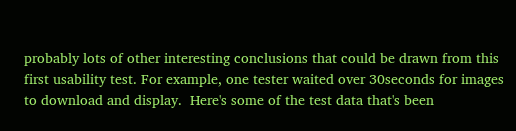probably lots of other interesting conclusions that could be drawn from this first usability test. For example, one tester waited over 30seconds for images to download and display.  Here's some of the test data that's been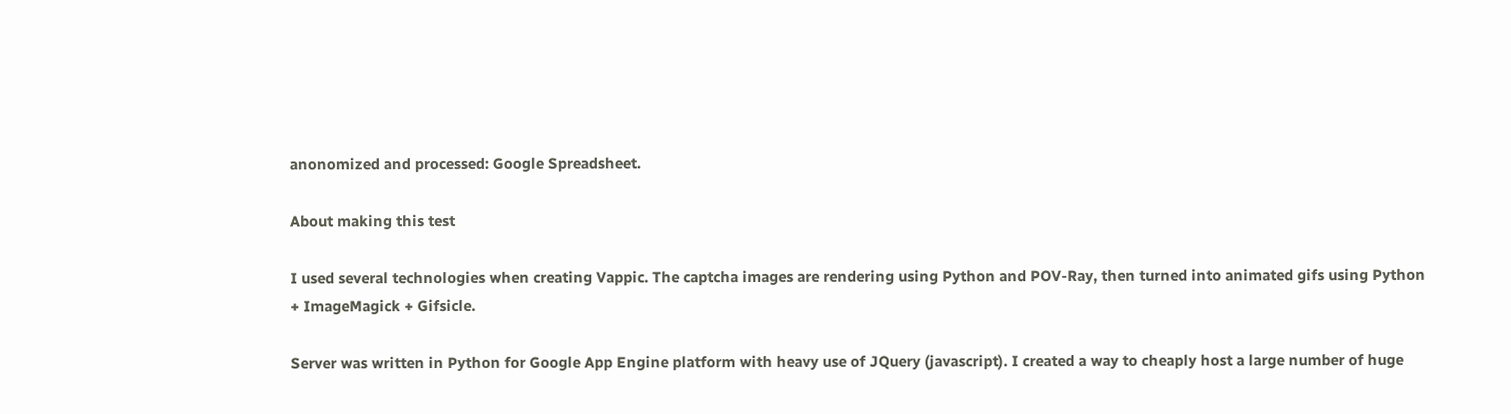anonomized and processed: Google Spreadsheet.

About making this test

I used several technologies when creating Vappic. The captcha images are rendering using Python and POV-Ray, then turned into animated gifs using Python + ImageMagick + Gifsicle.

Server was written in Python for Google App Engine platform with heavy use of JQuery (javascript). I created a way to cheaply host a large number of huge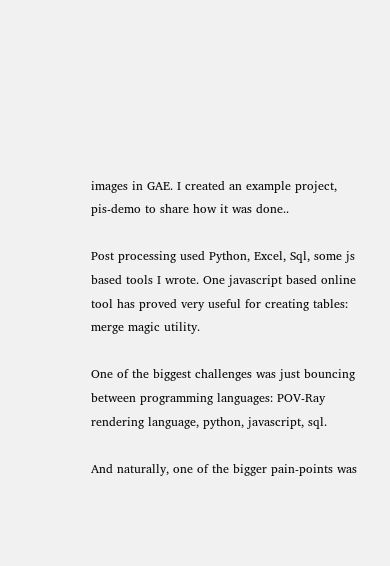images in GAE. I created an example project, pis-demo to share how it was done..

Post processing used Python, Excel, Sql, some js based tools I wrote. One javascript based online tool has proved very useful for creating tables: merge magic utility.

One of the biggest challenges was just bouncing between programming languages: POV-Ray rendering language, python, javascript, sql.

And naturally, one of the bigger pain-points was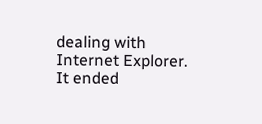dealing with Internet Explorer. It ended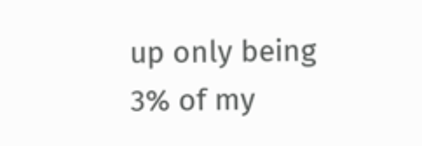up only being 3% of my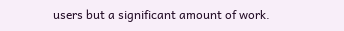users but a significant amount of work.